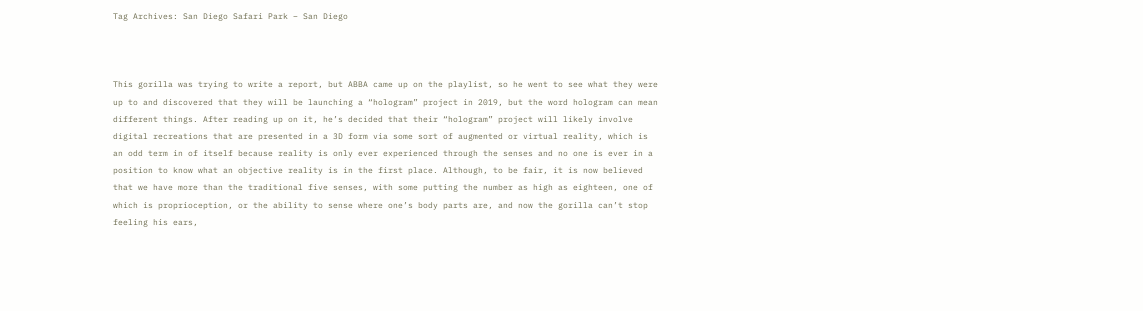Tag Archives: San Diego Safari Park – San Diego



This gorilla was trying to write a report, but ABBA came up on the playlist, so he went to see what they were up to and discovered that they will be launching a “hologram” project in 2019, but the word hologram can mean different things. After reading up on it, he’s decided that their “hologram” project will likely involve digital recreations that are presented in a 3D form via some sort of augmented or virtual reality, which is an odd term in of itself because reality is only ever experienced through the senses and no one is ever in a position to know what an objective reality is in the first place. Although, to be fair, it is now believed that we have more than the traditional five senses, with some putting the number as high as eighteen, one of which is proprioception, or the ability to sense where one’s body parts are, and now the gorilla can’t stop feeling his ears,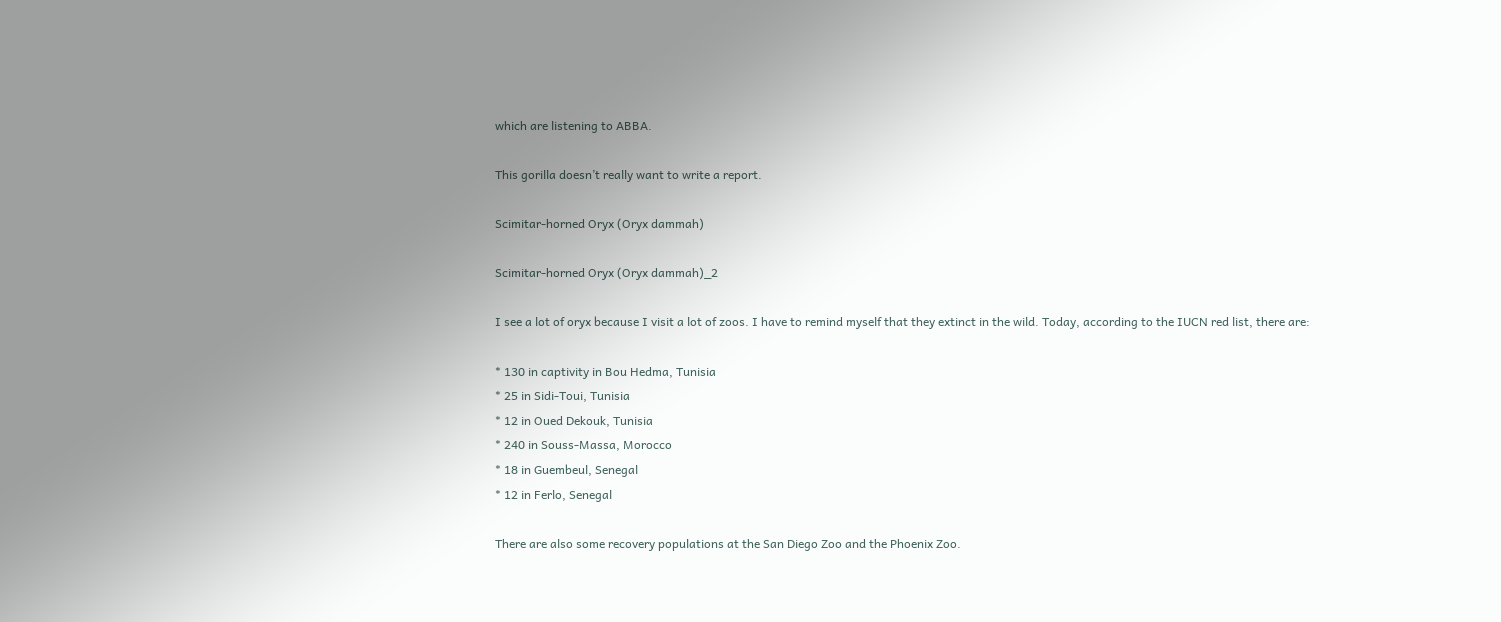which are listening to ABBA.

This gorilla doesn’t really want to write a report.

Scimitar-horned Oryx (Oryx dammah)

Scimitar-horned Oryx (Oryx dammah)_2

I see a lot of oryx because I visit a lot of zoos. I have to remind myself that they extinct in the wild. Today, according to the IUCN red list, there are:

* 130 in captivity in Bou Hedma, Tunisia
* 25 in Sidi-Toui, Tunisia
* 12 in Oued Dekouk, Tunisia
* 240 in Souss-Massa, Morocco
* 18 in Guembeul, Senegal
* 12 in Ferlo, Senegal

There are also some recovery populations at the San Diego Zoo and the Phoenix Zoo.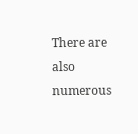There are also numerous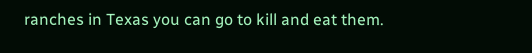ranches in Texas you can go to kill and eat them.